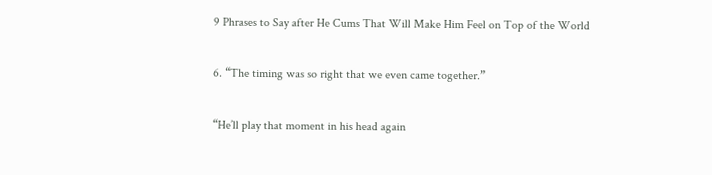9 Phrases to Say after He Cums That Will Make Him Feel on Top of the World

6. “The timing was so right that we even came together.”

“He’ll play that moment in his head again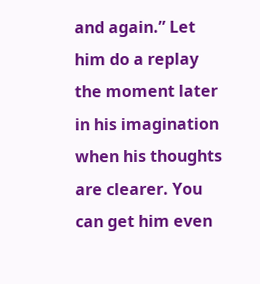and again.” Let him do a replay the moment later in his imagination when his thoughts are clearer. You can get him even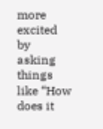more excited by asking things like “How does it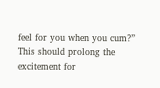feel for you when you cum?” This should prolong the excitement for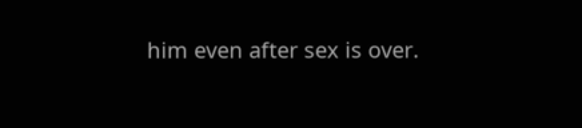him even after sex is over.